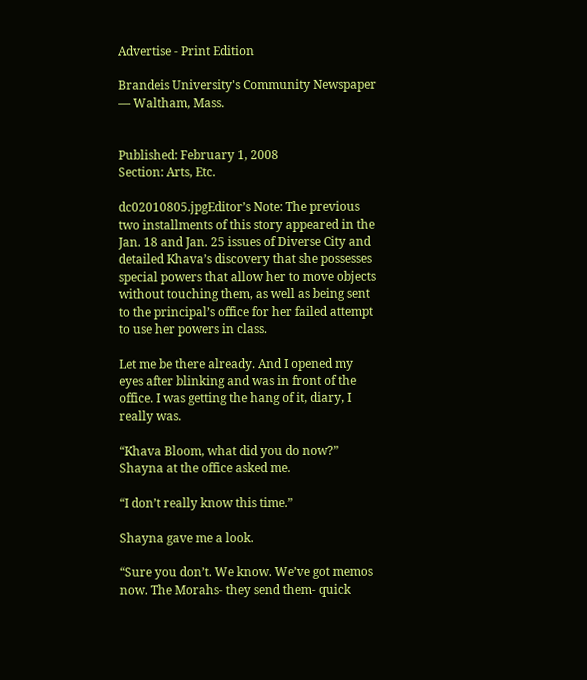Advertise - Print Edition

Brandeis University's Community Newspaper — Waltham, Mass.


Published: February 1, 2008
Section: Arts, Etc.

dc02010805.jpgEditor’s Note: The previous two installments of this story appeared in the Jan. 18 and Jan. 25 issues of Diverse City and detailed Khava’s discovery that she possesses special powers that allow her to move objects without touching them, as well as being sent to the principal’s office for her failed attempt to use her powers in class.

Let me be there already. And I opened my eyes after blinking and was in front of the office. I was getting the hang of it, diary, I really was.

“Khava Bloom, what did you do now?” Shayna at the office asked me.

“I don’t really know this time.”

Shayna gave me a look.

“Sure you don’t. We know. We’ve got memos now. The Morahs- they send them- quick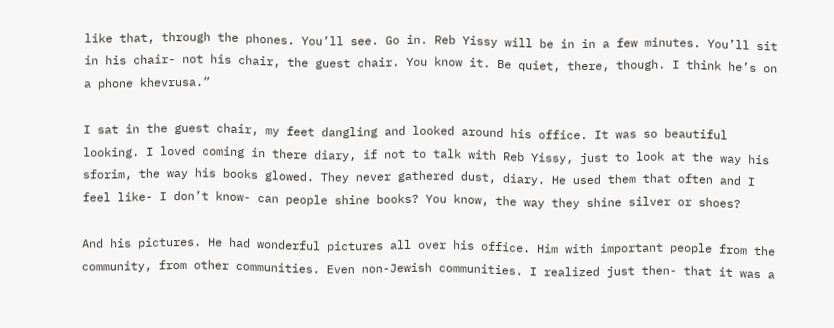like that, through the phones. You’ll see. Go in. Reb Yissy will be in in a few minutes. You’ll sit in his chair- not his chair, the guest chair. You know it. Be quiet, there, though. I think he’s on a phone khevrusa.”

I sat in the guest chair, my feet dangling and looked around his office. It was so beautiful looking. I loved coming in there diary, if not to talk with Reb Yissy, just to look at the way his sforim, the way his books glowed. They never gathered dust, diary. He used them that often and I feel like- I don’t know- can people shine books? You know, the way they shine silver or shoes?

And his pictures. He had wonderful pictures all over his office. Him with important people from the community, from other communities. Even non-Jewish communities. I realized just then- that it was a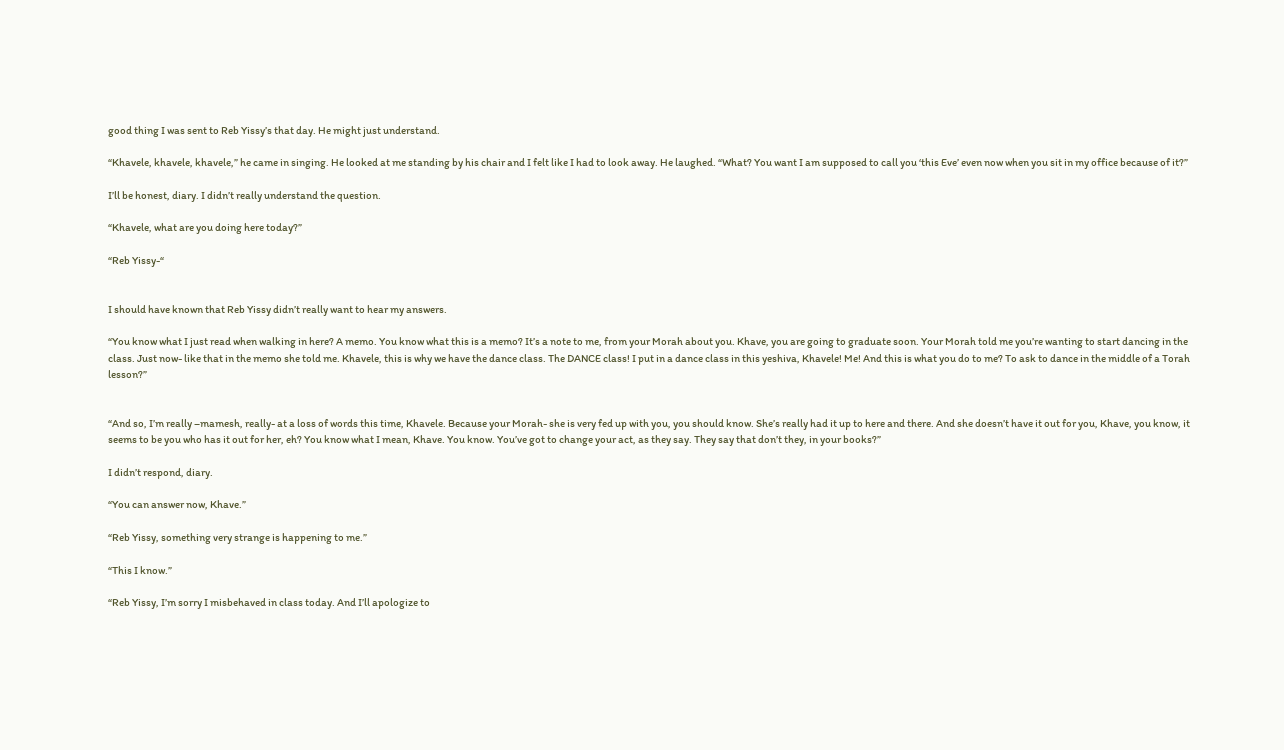good thing I was sent to Reb Yissy’s that day. He might just understand.

“Khavele, khavele, khavele,” he came in singing. He looked at me standing by his chair and I felt like I had to look away. He laughed. “What? You want I am supposed to call you ‘this Eve’ even now when you sit in my office because of it?”

I’ll be honest, diary. I didn’t really understand the question.

“Khavele, what are you doing here today?”

“Reb Yissy-“


I should have known that Reb Yissy didn’t really want to hear my answers.

“You know what I just read when walking in here? A memo. You know what this is a memo? It’s a note to me, from your Morah about you. Khave, you are going to graduate soon. Your Morah told me you’re wanting to start dancing in the class. Just now- like that in the memo she told me. Khavele, this is why we have the dance class. The DANCE class! I put in a dance class in this yeshiva, Khavele! Me! And this is what you do to me? To ask to dance in the middle of a Torah lesson?”


“And so, I’m really –mamesh, really- at a loss of words this time, Khavele. Because your Morah- she is very fed up with you, you should know. She’s really had it up to here and there. And she doesn’t have it out for you, Khave, you know, it seems to be you who has it out for her, eh? You know what I mean, Khave. You know. You’ve got to change your act, as they say. They say that don’t they, in your books?”

I didn’t respond, diary.

“You can answer now, Khave.”

“Reb Yissy, something very strange is happening to me.”

“This I know.”

“Reb Yissy, I’m sorry I misbehaved in class today. And I’ll apologize to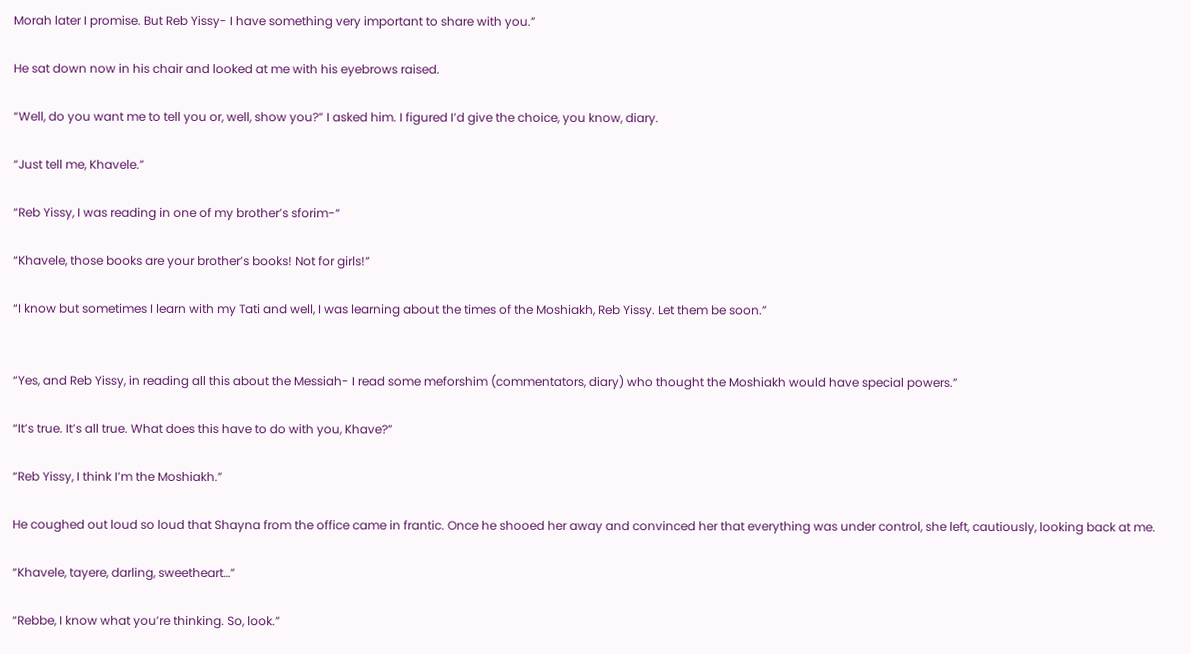Morah later I promise. But Reb Yissy- I have something very important to share with you.”

He sat down now in his chair and looked at me with his eyebrows raised.

“Well, do you want me to tell you or, well, show you?” I asked him. I figured I’d give the choice, you know, diary.

“Just tell me, Khavele.”

“Reb Yissy, I was reading in one of my brother’s sforim-“

“Khavele, those books are your brother’s books! Not for girls!”

“I know but sometimes I learn with my Tati and well, I was learning about the times of the Moshiakh, Reb Yissy. Let them be soon.”


“Yes, and Reb Yissy, in reading all this about the Messiah- I read some meforshim (commentators, diary) who thought the Moshiakh would have special powers.”

“It’s true. It’s all true. What does this have to do with you, Khave?”

“Reb Yissy, I think I’m the Moshiakh.”

He coughed out loud so loud that Shayna from the office came in frantic. Once he shooed her away and convinced her that everything was under control, she left, cautiously, looking back at me.

“Khavele, tayere, darling, sweetheart…”

“Rebbe, I know what you’re thinking. So, look.”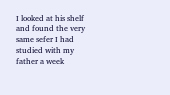I looked at his shelf and found the very same sefer I had studied with my father a week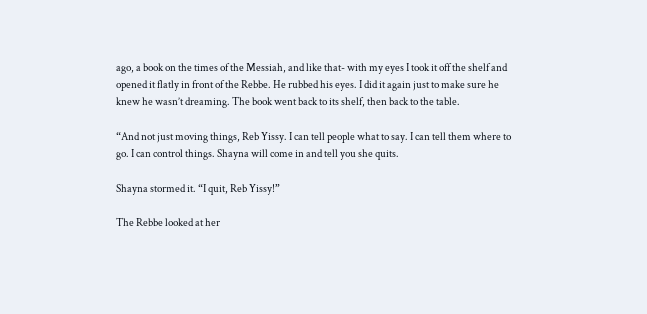ago, a book on the times of the Messiah, and like that- with my eyes I took it off the shelf and opened it flatly in front of the Rebbe. He rubbed his eyes. I did it again just to make sure he knew he wasn’t dreaming. The book went back to its shelf, then back to the table.

“And not just moving things, Reb Yissy. I can tell people what to say. I can tell them where to go. I can control things. Shayna will come in and tell you she quits.

Shayna stormed it. “I quit, Reb Yissy!”

The Rebbe looked at her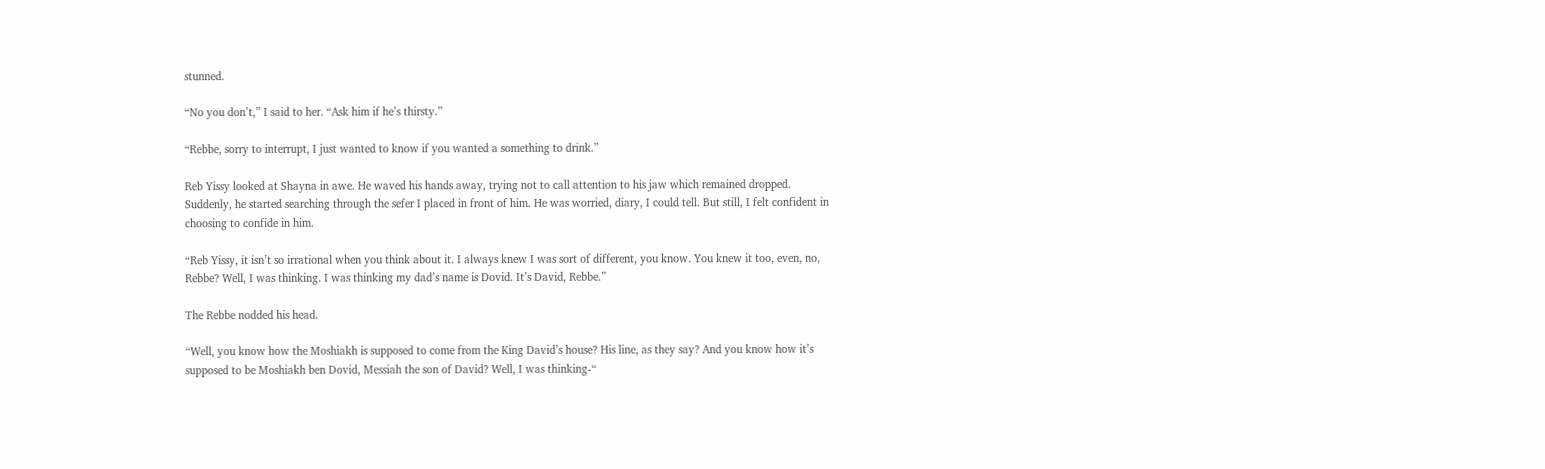stunned.

“No you don’t,” I said to her. “Ask him if he’s thirsty.”

“Rebbe, sorry to interrupt, I just wanted to know if you wanted a something to drink.”

Reb Yissy looked at Shayna in awe. He waved his hands away, trying not to call attention to his jaw which remained dropped. Suddenly, he started searching through the sefer I placed in front of him. He was worried, diary, I could tell. But still, I felt confident in choosing to confide in him.

“Reb Yissy, it isn’t so irrational when you think about it. I always knew I was sort of different, you know. You knew it too, even, no, Rebbe? Well, I was thinking. I was thinking my dad’s name is Dovid. It’s David, Rebbe.”

The Rebbe nodded his head.

“Well, you know how the Moshiakh is supposed to come from the King David’s house? His line, as they say? And you know how it’s supposed to be Moshiakh ben Dovid, Messiah the son of David? Well, I was thinking-“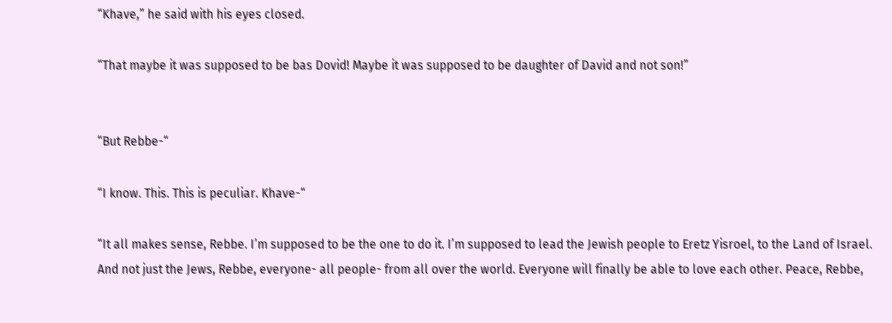“Khave,” he said with his eyes closed.

“That maybe it was supposed to be bas Dovid! Maybe it was supposed to be daughter of David and not son!”


“But Rebbe-“

“I know. This. This is peculiar. Khave-“

“It all makes sense, Rebbe. I’m supposed to be the one to do it. I’m supposed to lead the Jewish people to Eretz Yisroel, to the Land of Israel. And not just the Jews, Rebbe, everyone- all people- from all over the world. Everyone will finally be able to love each other. Peace, Rebbe,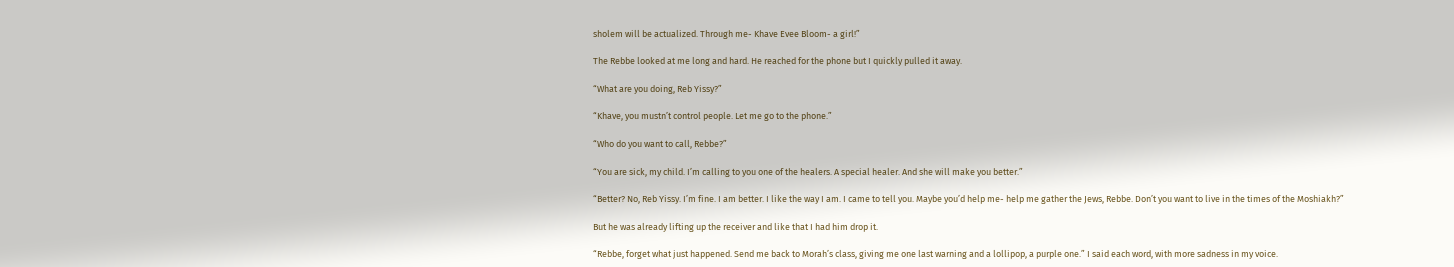sholem will be actualized. Through me- Khave Evee Bloom- a girl!”

The Rebbe looked at me long and hard. He reached for the phone but I quickly pulled it away.

“What are you doing, Reb Yissy?”

“Khave, you mustn’t control people. Let me go to the phone.”

“Who do you want to call, Rebbe?”

“You are sick, my child. I’m calling to you one of the healers. A special healer. And she will make you better.”

“Better? No, Reb Yissy. I’m fine. I am better. I like the way I am. I came to tell you. Maybe you’d help me- help me gather the Jews, Rebbe. Don’t you want to live in the times of the Moshiakh?”

But he was already lifting up the receiver and like that I had him drop it.

“Rebbe, forget what just happened. Send me back to Morah’s class, giving me one last warning and a lollipop, a purple one.” I said each word, with more sadness in my voice.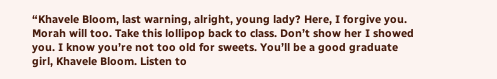“Khavele Bloom, last warning, alright, young lady? Here, I forgive you. Morah will too. Take this lollipop back to class. Don’t show her I showed you. I know you’re not too old for sweets. You’ll be a good graduate girl, Khavele Bloom. Listen to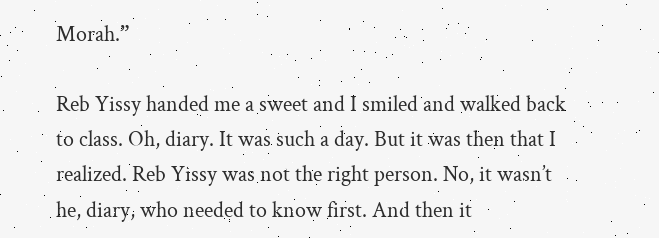Morah.”

Reb Yissy handed me a sweet and I smiled and walked back to class. Oh, diary. It was such a day. But it was then that I realized. Reb Yissy was not the right person. No, it wasn’t he, diary, who needed to know first. And then it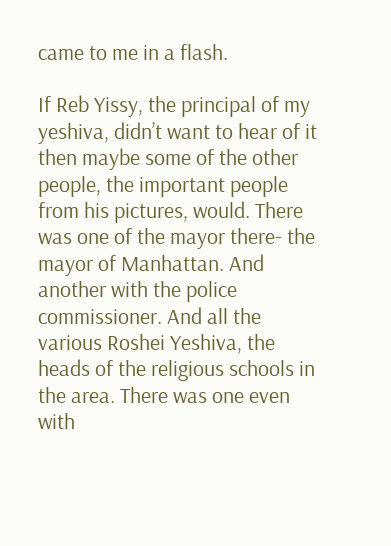came to me in a flash.

If Reb Yissy, the principal of my yeshiva, didn’t want to hear of it then maybe some of the other people, the important people from his pictures, would. There was one of the mayor there- the mayor of Manhattan. And another with the police commissioner. And all the various Roshei Yeshiva, the heads of the religious schools in the area. There was one even with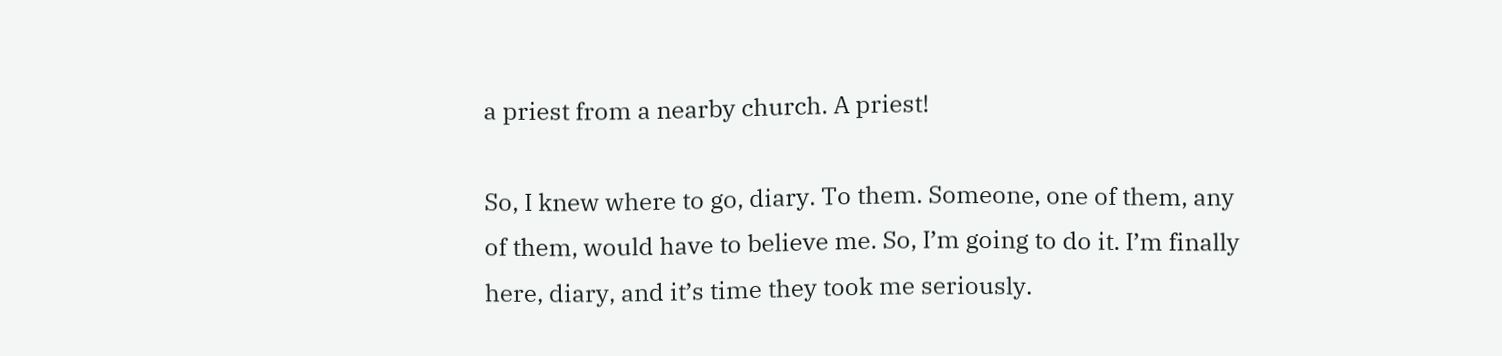a priest from a nearby church. A priest!

So, I knew where to go, diary. To them. Someone, one of them, any of them, would have to believe me. So, I’m going to do it. I’m finally here, diary, and it’s time they took me seriously.